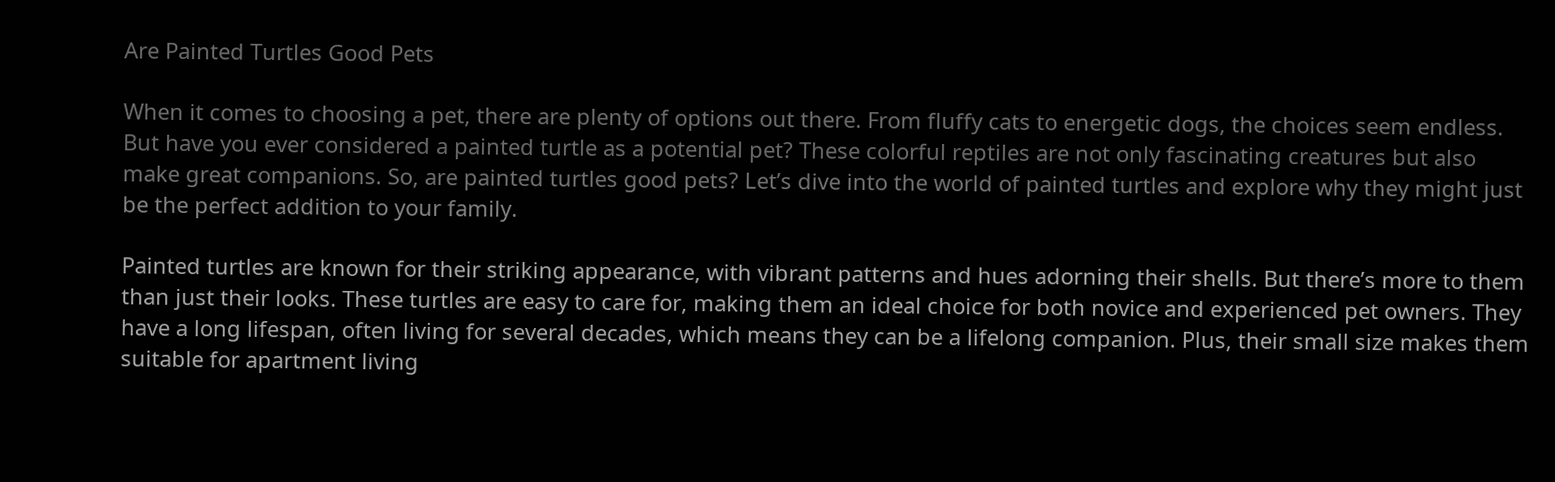Are Painted Turtles Good Pets

When it comes to choosing a pet, there are plenty of options out there. From fluffy cats to energetic dogs, the choices seem endless. But have you ever considered a painted turtle as a potential pet? These colorful reptiles are not only fascinating creatures but also make great companions. So, are painted turtles good pets? Let’s dive into the world of painted turtles and explore why they might just be the perfect addition to your family.

Painted turtles are known for their striking appearance, with vibrant patterns and hues adorning their shells. But there’s more to them than just their looks. These turtles are easy to care for, making them an ideal choice for both novice and experienced pet owners. They have a long lifespan, often living for several decades, which means they can be a lifelong companion. Plus, their small size makes them suitable for apartment living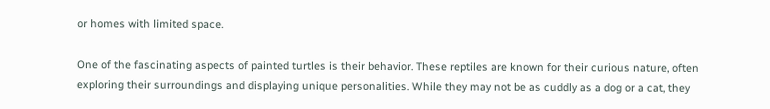or homes with limited space.

One of the fascinating aspects of painted turtles is their behavior. These reptiles are known for their curious nature, often exploring their surroundings and displaying unique personalities. While they may not be as cuddly as a dog or a cat, they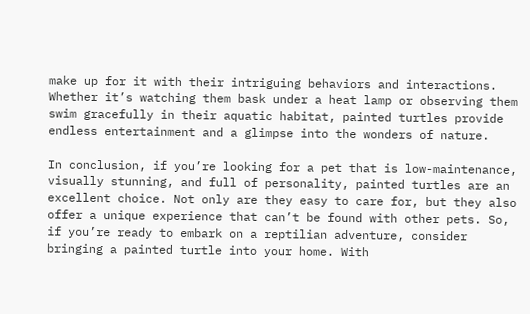make up for it with their intriguing behaviors and interactions. Whether it’s watching them bask under a heat lamp or observing them swim gracefully in their aquatic habitat, painted turtles provide endless entertainment and a glimpse into the wonders of nature.

In conclusion, if you’re looking for a pet that is low-maintenance, visually stunning, and full of personality, painted turtles are an excellent choice. Not only are they easy to care for, but they also offer a unique experience that can’t be found with other pets. So, if you’re ready to embark on a reptilian adventure, consider bringing a painted turtle into your home. With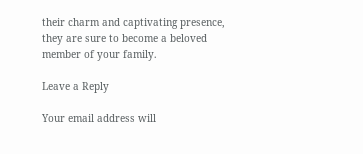their charm and captivating presence, they are sure to become a beloved member of your family.

Leave a Reply

Your email address will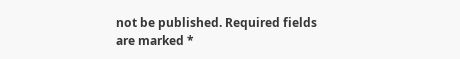not be published. Required fields are marked *